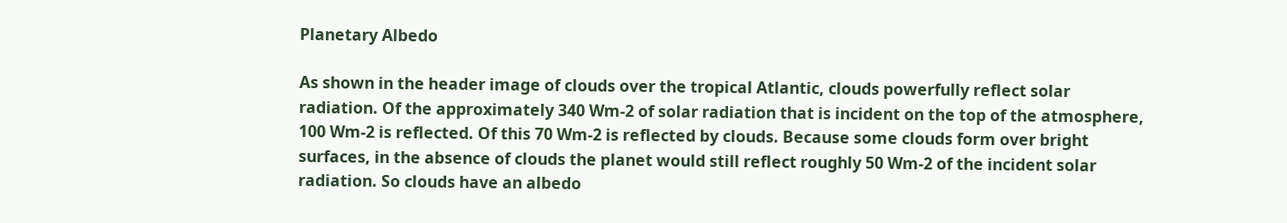Planetary Albedo

As shown in the header image of clouds over the tropical Atlantic, clouds powerfully reflect solar radiation. Of the approximately 340 Wm-2 of solar radiation that is incident on the top of the atmosphere, 100 Wm-2 is reflected. Of this 70 Wm-2 is reflected by clouds. Because some clouds form over bright surfaces, in the absence of clouds the planet would still reflect roughly 50 Wm-2 of the incident solar radiation. So clouds have an albedo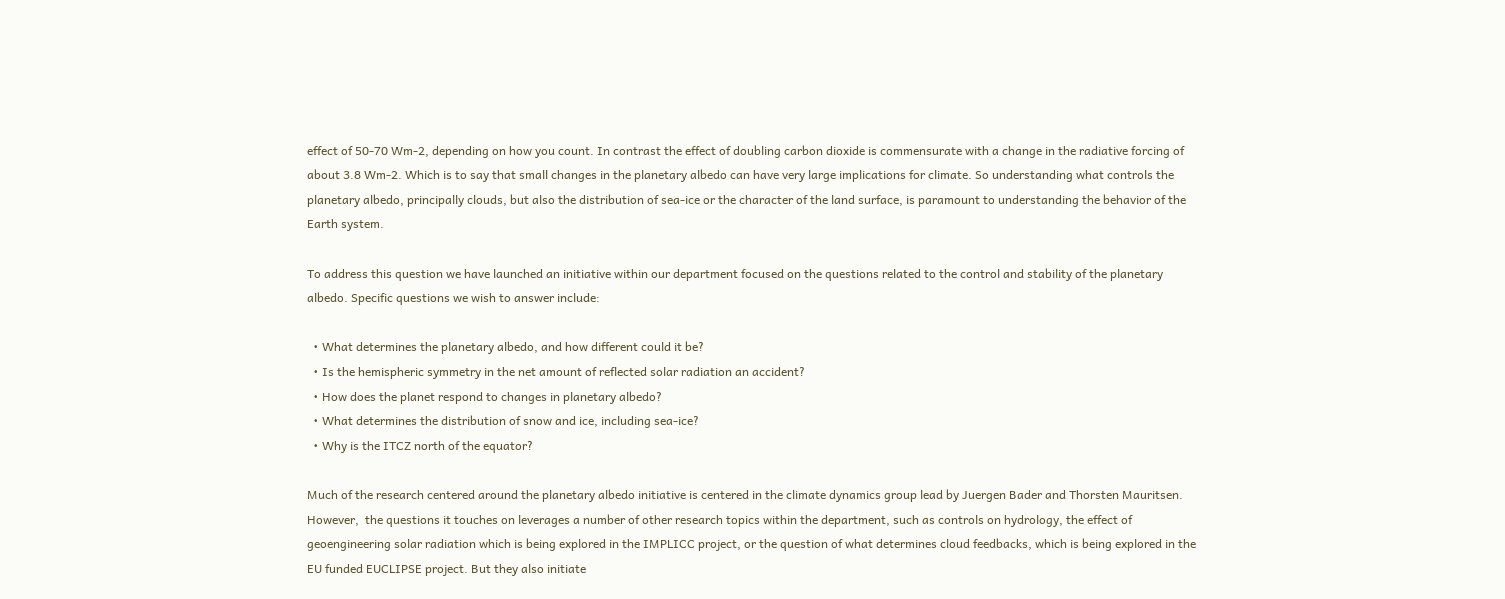effect of 50-70 Wm-2, depending on how you count. In contrast the effect of doubling carbon dioxide is commensurate with a change in the radiative forcing of about 3.8 Wm-2. Which is to say that small changes in the planetary albedo can have very large implications for climate. So understanding what controls the planetary albedo, principally clouds, but also the distribution of sea-ice or the character of the land surface, is paramount to understanding the behavior of the Earth system.

To address this question we have launched an initiative within our department focused on the questions related to the control and stability of the planetary albedo. Specific questions we wish to answer include:

  • What determines the planetary albedo, and how different could it be?
  • Is the hemispheric symmetry in the net amount of reflected solar radiation an accident?
  • How does the planet respond to changes in planetary albedo?
  • What determines the distribution of snow and ice, including sea-ice?
  • Why is the ITCZ north of the equator?

Much of the research centered around the planetary albedo initiative is centered in the climate dynamics group lead by Juergen Bader and Thorsten Mauritsen. However,  the questions it touches on leverages a number of other research topics within the department, such as controls on hydrology, the effect of geoengineering solar radiation which is being explored in the IMPLICC project, or the question of what determines cloud feedbacks, which is being explored in the EU funded EUCLIPSE project. But they also initiate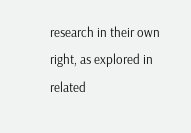research in their own right, as explored in related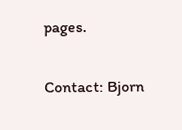pages.

Contact: Bjorn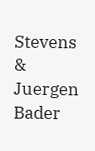Stevens & Juergen Bader